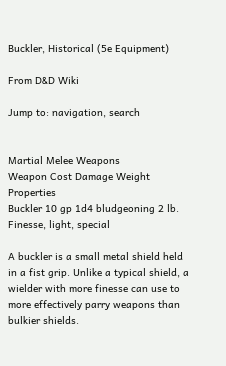Buckler, Historical (5e Equipment)

From D&D Wiki

Jump to: navigation, search


Martial Melee Weapons
Weapon Cost Damage Weight Properties
Buckler 10 gp 1d4 bludgeoning 2 lb. Finesse, light, special

A buckler is a small metal shield held in a fist grip. Unlike a typical shield, a wielder with more finesse can use to more effectively parry weapons than bulkier shields.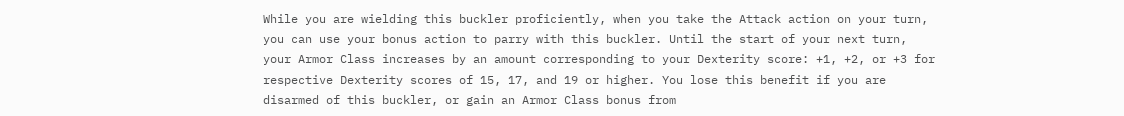While you are wielding this buckler proficiently, when you take the Attack action on your turn, you can use your bonus action to parry with this buckler. Until the start of your next turn, your Armor Class increases by an amount corresponding to your Dexterity score: +1, +2, or +3 for respective Dexterity scores of 15, 17, and 19 or higher. You lose this benefit if you are disarmed of this buckler, or gain an Armor Class bonus from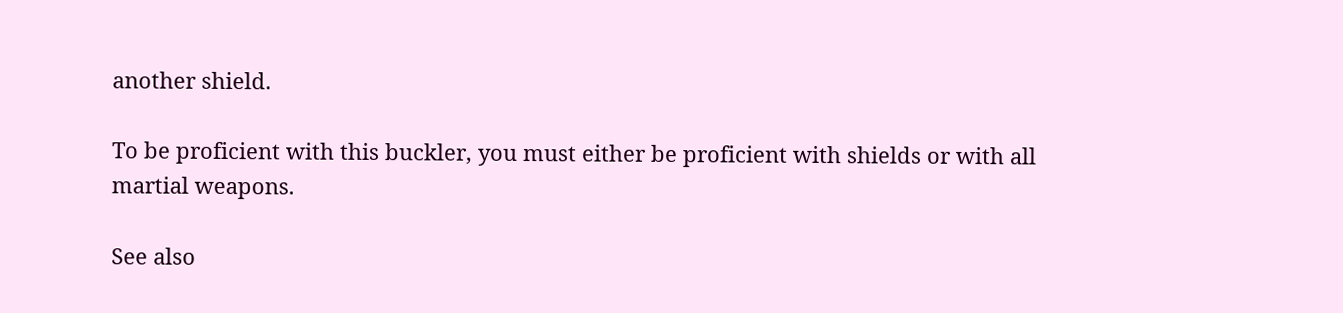another shield.

To be proficient with this buckler, you must either be proficient with shields or with all martial weapons.

See also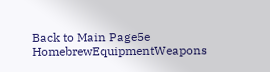Back to Main Page5e HomebrewEquipmentWeapons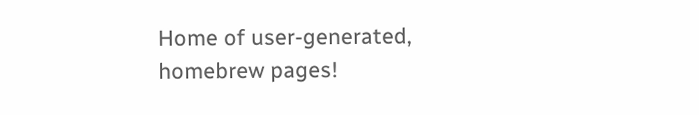Home of user-generated,
homebrew pages!